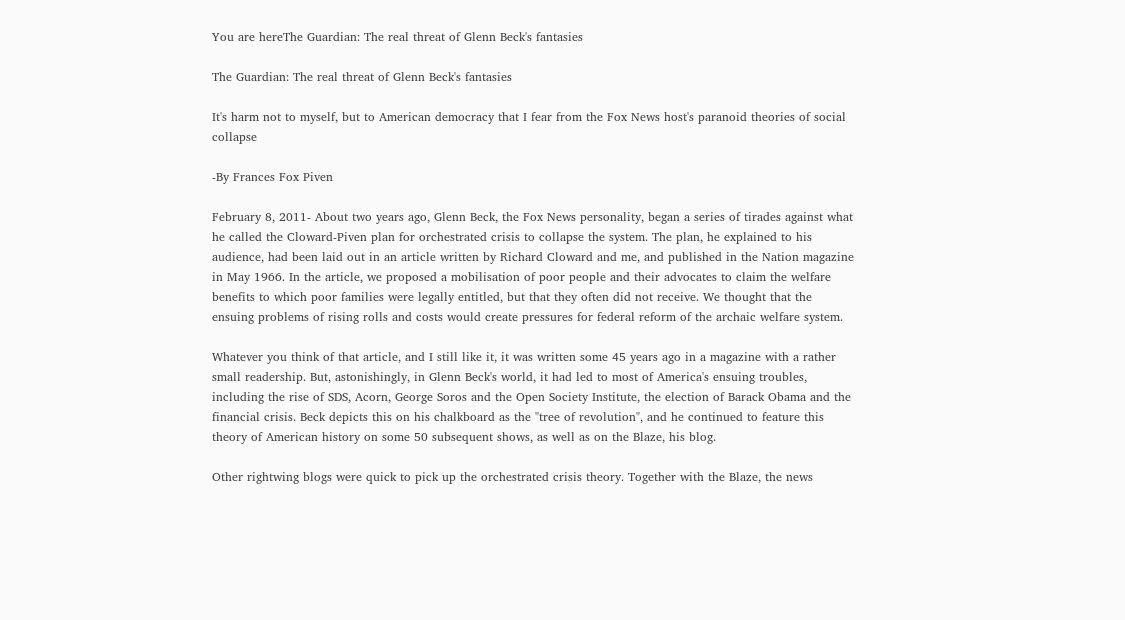You are hereThe Guardian: The real threat of Glenn Beck's fantasies

The Guardian: The real threat of Glenn Beck's fantasies

It's harm not to myself, but to American democracy that I fear from the Fox News host's paranoid theories of social collapse

-By Frances Fox Piven

February 8, 2011- About two years ago, Glenn Beck, the Fox News personality, began a series of tirades against what he called the Cloward-Piven plan for orchestrated crisis to collapse the system. The plan, he explained to his audience, had been laid out in an article written by Richard Cloward and me, and published in the Nation magazine in May 1966. In the article, we proposed a mobilisation of poor people and their advocates to claim the welfare benefits to which poor families were legally entitled, but that they often did not receive. We thought that the ensuing problems of rising rolls and costs would create pressures for federal reform of the archaic welfare system.

Whatever you think of that article, and I still like it, it was written some 45 years ago in a magazine with a rather small readership. But, astonishingly, in Glenn Beck's world, it had led to most of America's ensuing troubles, including the rise of SDS, Acorn, George Soros and the Open Society Institute, the election of Barack Obama and the financial crisis. Beck depicts this on his chalkboard as the "tree of revolution", and he continued to feature this theory of American history on some 50 subsequent shows, as well as on the Blaze, his blog.

Other rightwing blogs were quick to pick up the orchestrated crisis theory. Together with the Blaze, the news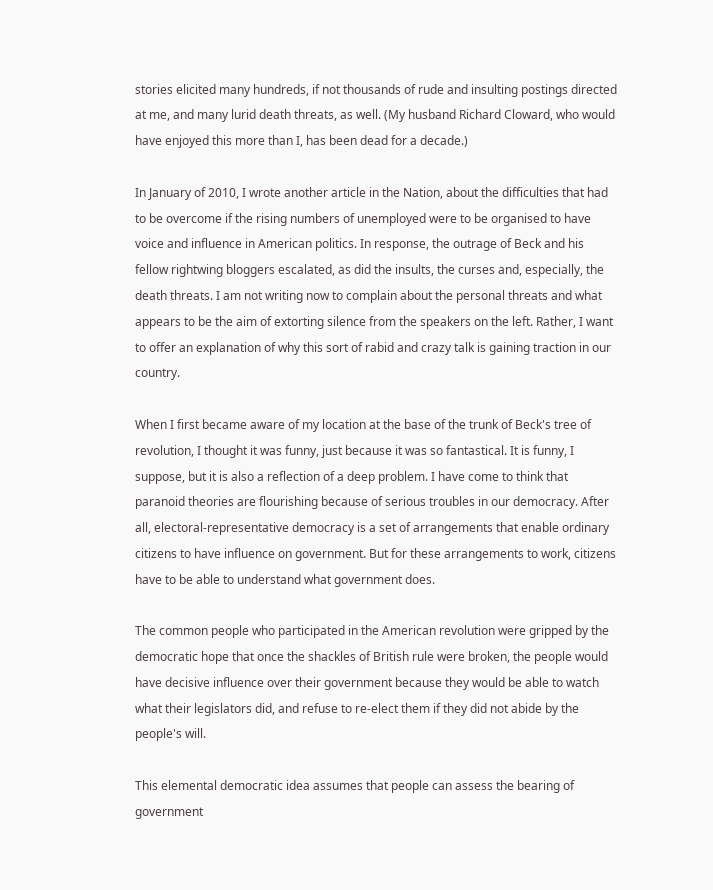stories elicited many hundreds, if not thousands of rude and insulting postings directed at me, and many lurid death threats, as well. (My husband Richard Cloward, who would have enjoyed this more than I, has been dead for a decade.)

In January of 2010, I wrote another article in the Nation, about the difficulties that had to be overcome if the rising numbers of unemployed were to be organised to have voice and influence in American politics. In response, the outrage of Beck and his fellow rightwing bloggers escalated, as did the insults, the curses and, especially, the death threats. I am not writing now to complain about the personal threats and what appears to be the aim of extorting silence from the speakers on the left. Rather, I want to offer an explanation of why this sort of rabid and crazy talk is gaining traction in our country.

When I first became aware of my location at the base of the trunk of Beck's tree of revolution, I thought it was funny, just because it was so fantastical. It is funny, I suppose, but it is also a reflection of a deep problem. I have come to think that paranoid theories are flourishing because of serious troubles in our democracy. After all, electoral-representative democracy is a set of arrangements that enable ordinary citizens to have influence on government. But for these arrangements to work, citizens have to be able to understand what government does.

The common people who participated in the American revolution were gripped by the democratic hope that once the shackles of British rule were broken, the people would have decisive influence over their government because they would be able to watch what their legislators did, and refuse to re-elect them if they did not abide by the people's will.

This elemental democratic idea assumes that people can assess the bearing of government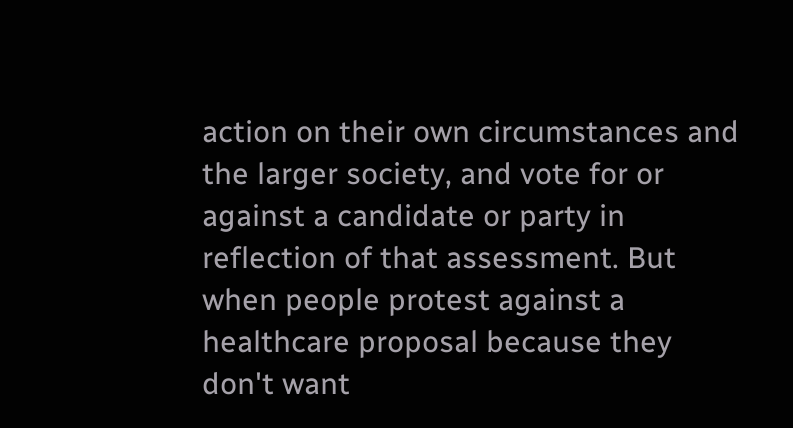action on their own circumstances and the larger society, and vote for or against a candidate or party in reflection of that assessment. But when people protest against a healthcare proposal because they don't want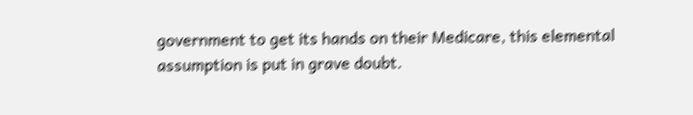government to get its hands on their Medicare, this elemental assumption is put in grave doubt.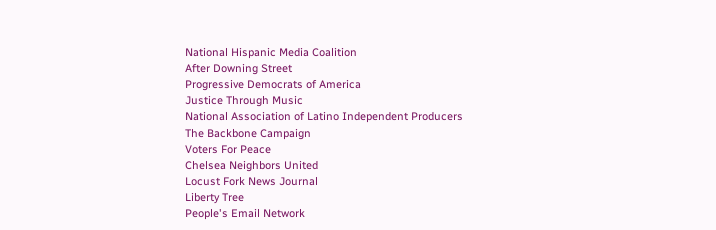National Hispanic Media Coalition
After Downing Street
Progressive Democrats of America
Justice Through Music
National Association of Latino Independent Producers
The Backbone Campaign
Voters For Peace
Chelsea Neighbors United
Locust Fork News Journal
Liberty Tree
People's Email Network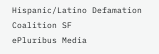Hispanic/Latino Defamation Coalition SF
ePluribus Media